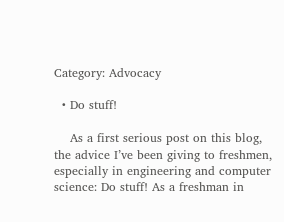Category: Advocacy

  • Do stuff!

    As a first serious post on this blog, the advice I’ve been giving to freshmen, especially in engineering and computer science: Do stuff! As a freshman in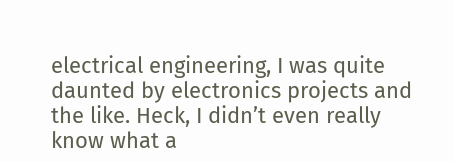electrical engineering, I was quite daunted by electronics projects and the like. Heck, I didn’t even really know what a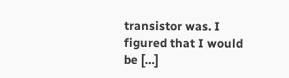transistor was. I figured that I would be […]